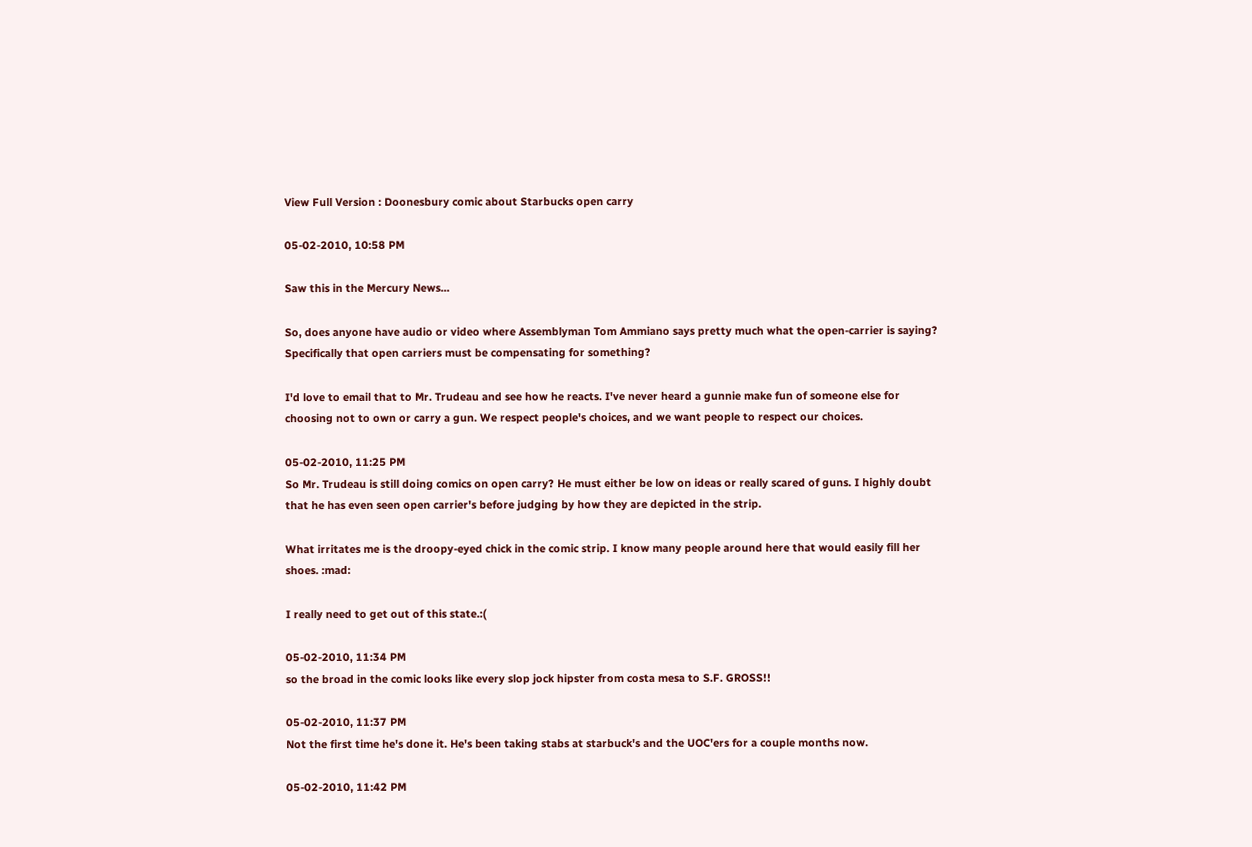View Full Version : Doonesbury comic about Starbucks open carry

05-02-2010, 10:58 PM

Saw this in the Mercury News...

So, does anyone have audio or video where Assemblyman Tom Ammiano says pretty much what the open-carrier is saying? Specifically that open carriers must be compensating for something?

I'd love to email that to Mr. Trudeau and see how he reacts. I've never heard a gunnie make fun of someone else for choosing not to own or carry a gun. We respect people's choices, and we want people to respect our choices.

05-02-2010, 11:25 PM
So Mr. Trudeau is still doing comics on open carry? He must either be low on ideas or really scared of guns. I highly doubt that he has even seen open carrier's before judging by how they are depicted in the strip.

What irritates me is the droopy-eyed chick in the comic strip. I know many people around here that would easily fill her shoes. :mad:

I really need to get out of this state.:(

05-02-2010, 11:34 PM
so the broad in the comic looks like every slop jock hipster from costa mesa to S.F. GROSS!!

05-02-2010, 11:37 PM
Not the first time he's done it. He's been taking stabs at starbuck's and the UOC'ers for a couple months now.

05-02-2010, 11:42 PM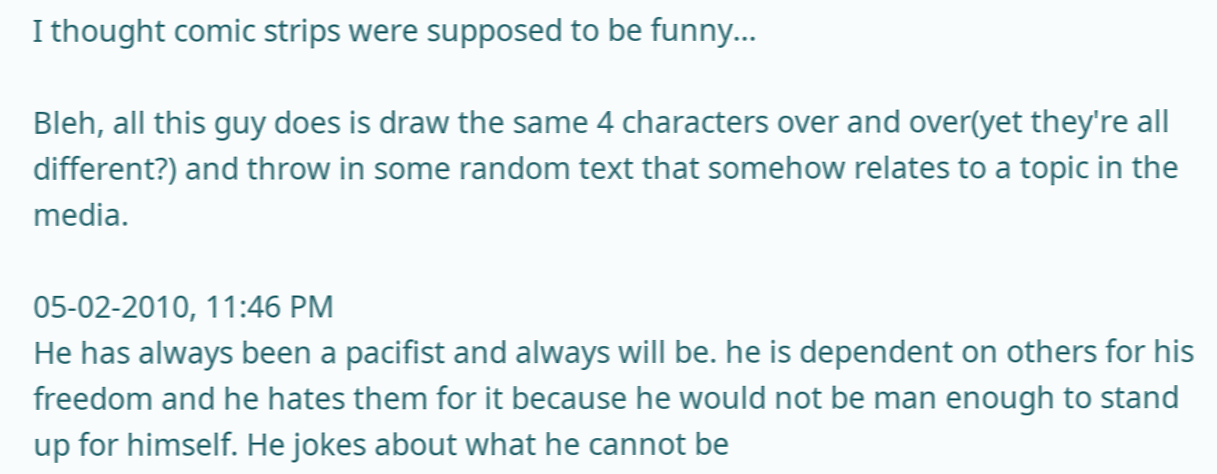I thought comic strips were supposed to be funny...

Bleh, all this guy does is draw the same 4 characters over and over(yet they're all different?) and throw in some random text that somehow relates to a topic in the media.

05-02-2010, 11:46 PM
He has always been a pacifist and always will be. he is dependent on others for his freedom and he hates them for it because he would not be man enough to stand up for himself. He jokes about what he cannot be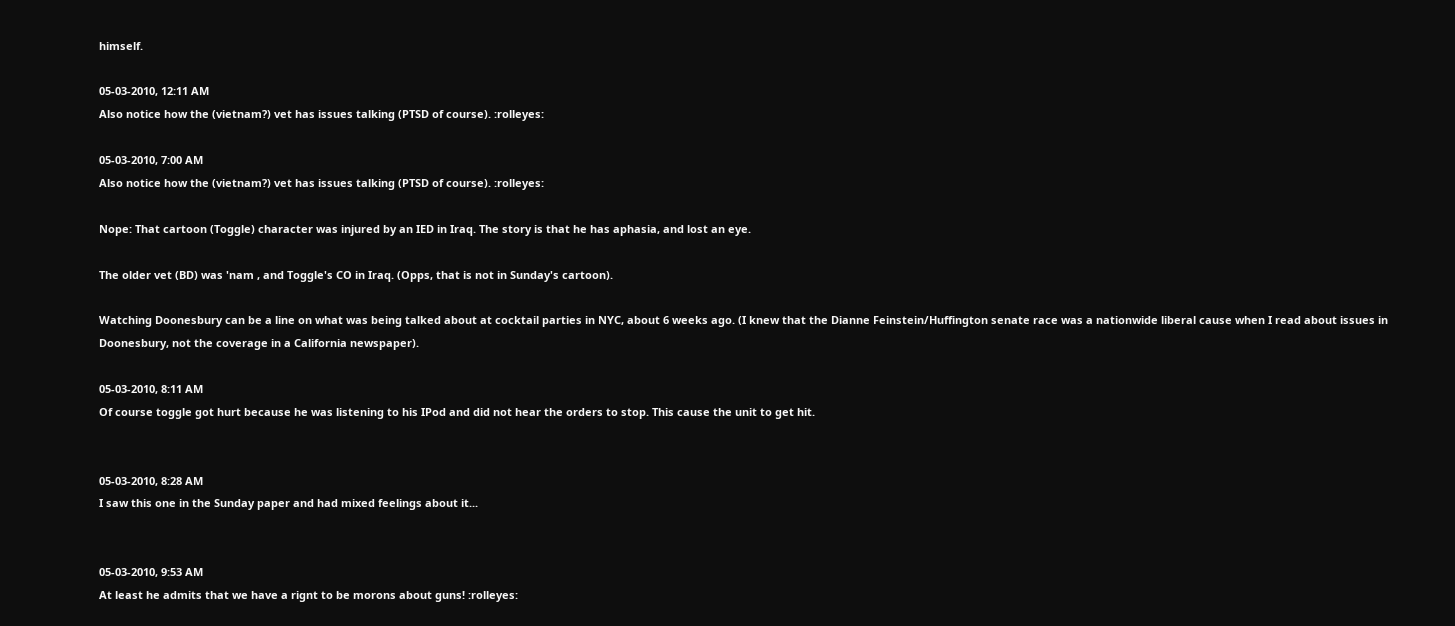himself.

05-03-2010, 12:11 AM
Also notice how the (vietnam?) vet has issues talking (PTSD of course). :rolleyes:

05-03-2010, 7:00 AM
Also notice how the (vietnam?) vet has issues talking (PTSD of course). :rolleyes:

Nope: That cartoon (Toggle) character was injured by an IED in Iraq. The story is that he has aphasia, and lost an eye.

The older vet (BD) was 'nam , and Toggle's CO in Iraq. (Opps, that is not in Sunday's cartoon).

Watching Doonesbury can be a line on what was being talked about at cocktail parties in NYC, about 6 weeks ago. (I knew that the Dianne Feinstein/Huffington senate race was a nationwide liberal cause when I read about issues in Doonesbury, not the coverage in a California newspaper).

05-03-2010, 8:11 AM
Of course toggle got hurt because he was listening to his IPod and did not hear the orders to stop. This cause the unit to get hit.


05-03-2010, 8:28 AM
I saw this one in the Sunday paper and had mixed feelings about it...


05-03-2010, 9:53 AM
At least he admits that we have a rignt to be morons about guns! :rolleyes: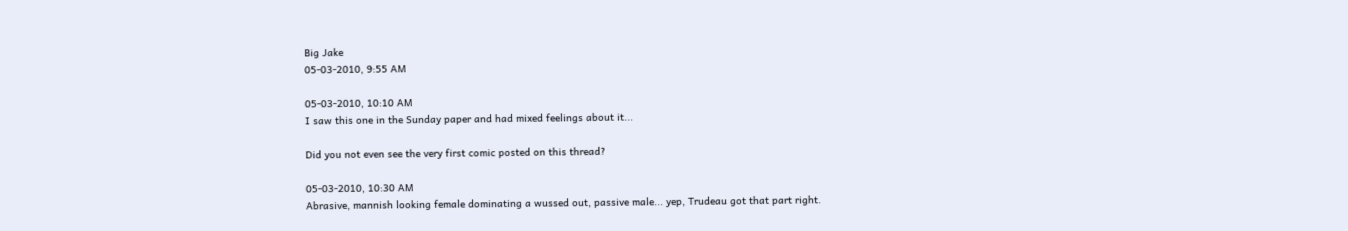Big Jake
05-03-2010, 9:55 AM

05-03-2010, 10:10 AM
I saw this one in the Sunday paper and had mixed feelings about it...

Did you not even see the very first comic posted on this thread?

05-03-2010, 10:30 AM
Abrasive, mannish looking female dominating a wussed out, passive male... yep, Trudeau got that part right.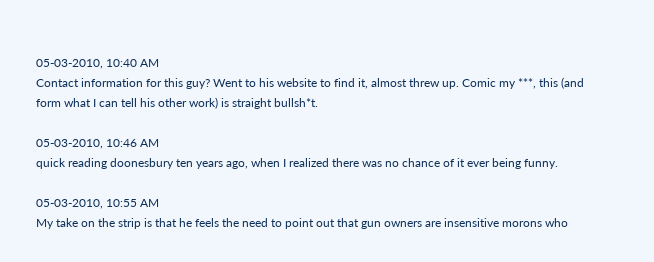05-03-2010, 10:40 AM
Contact information for this guy? Went to his website to find it, almost threw up. Comic my ***, this (and form what I can tell his other work) is straight bullsh*t.

05-03-2010, 10:46 AM
quick reading doonesbury ten years ago, when I realized there was no chance of it ever being funny.

05-03-2010, 10:55 AM
My take on the strip is that he feels the need to point out that gun owners are insensitive morons who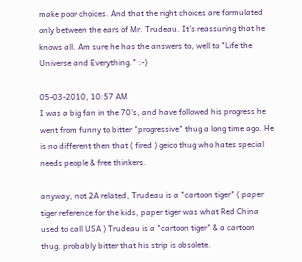make poor choices. And that the right choices are formulated only between the ears of Mr. Trudeau. It's reassuring that he knows all. Am sure he has the answers to, well to "Life the Universe and Everything." :-)

05-03-2010, 10:57 AM
I was a big fan in the 70's, and have followed his progress he went from funny to bitter "progressive" thug a long time ago. He is no different then that ( fired ) geico thug who hates special needs people & free thinkers.

anyway, not 2A related, Trudeau is a "cartoon tiger" ( paper tiger reference for the kids, paper tiger was what Red China used to call USA ) Trudeau is a "cartoon tiger" & a cartoon thug. probably bitter that his strip is obsolete.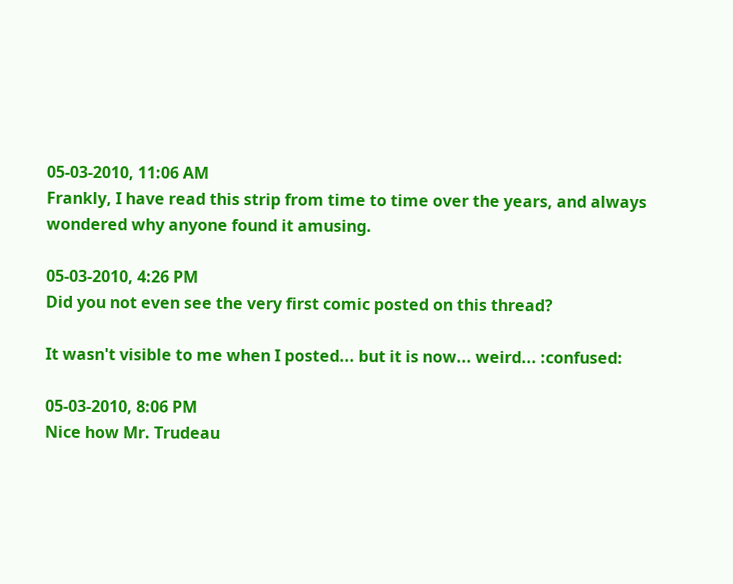05-03-2010, 11:06 AM
Frankly, I have read this strip from time to time over the years, and always wondered why anyone found it amusing.

05-03-2010, 4:26 PM
Did you not even see the very first comic posted on this thread?

It wasn't visible to me when I posted... but it is now... weird... :confused:

05-03-2010, 8:06 PM
Nice how Mr. Trudeau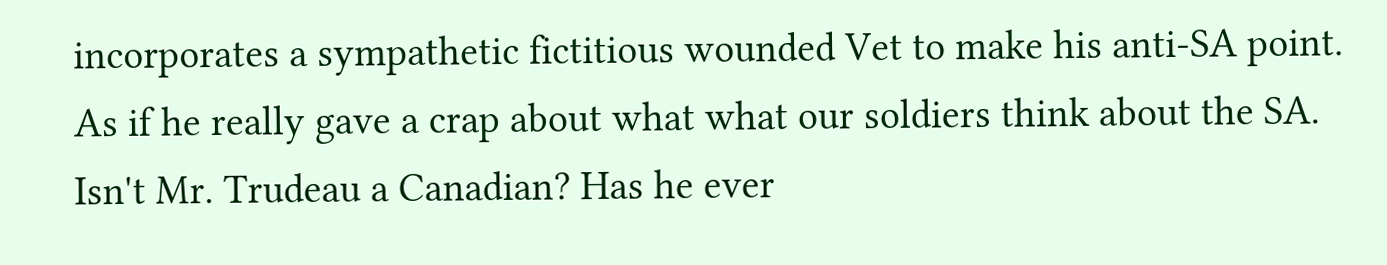incorporates a sympathetic fictitious wounded Vet to make his anti-SA point. As if he really gave a crap about what what our soldiers think about the SA. Isn't Mr. Trudeau a Canadian? Has he ever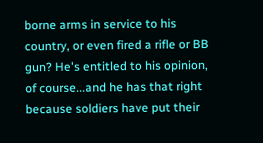borne arms in service to his country, or even fired a rifle or BB gun? He's entitled to his opinion, of course...and he has that right because soldiers have put their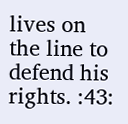lives on the line to defend his rights. :43: